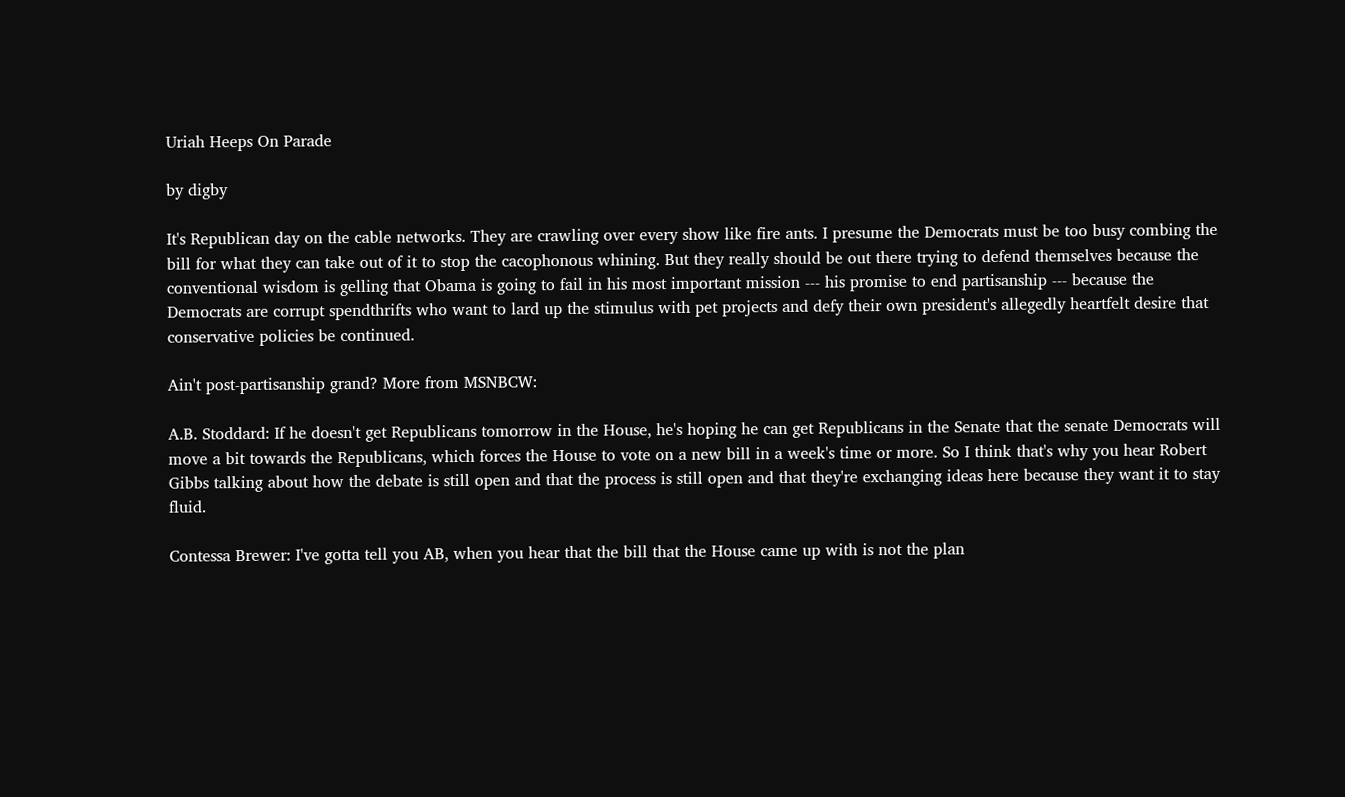Uriah Heeps On Parade

by digby

It's Republican day on the cable networks. They are crawling over every show like fire ants. I presume the Democrats must be too busy combing the bill for what they can take out of it to stop the cacophonous whining. But they really should be out there trying to defend themselves because the conventional wisdom is gelling that Obama is going to fail in his most important mission --- his promise to end partisanship --- because the Democrats are corrupt spendthrifts who want to lard up the stimulus with pet projects and defy their own president's allegedly heartfelt desire that conservative policies be continued.

Ain't post-partisanship grand? More from MSNBCW:

A.B. Stoddard: If he doesn't get Republicans tomorrow in the House, he's hoping he can get Republicans in the Senate that the senate Democrats will move a bit towards the Republicans, which forces the House to vote on a new bill in a week's time or more. So I think that's why you hear Robert Gibbs talking about how the debate is still open and that the process is still open and that they're exchanging ideas here because they want it to stay fluid.

Contessa Brewer: I've gotta tell you AB, when you hear that the bill that the House came up with is not the plan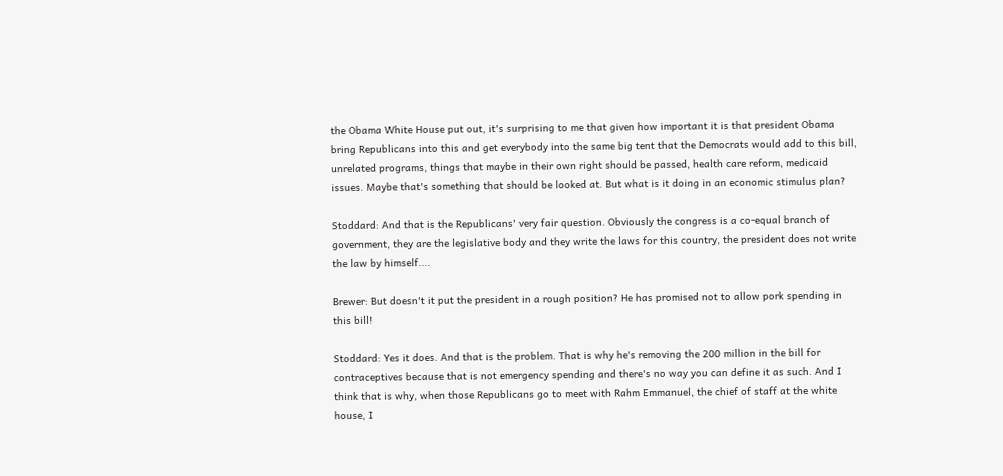the Obama White House put out, it's surprising to me that given how important it is that president Obama bring Republicans into this and get everybody into the same big tent that the Democrats would add to this bill, unrelated programs, things that maybe in their own right should be passed, health care reform, medicaid issues. Maybe that's something that should be looked at. But what is it doing in an economic stimulus plan?

Stoddard: And that is the Republicans' very fair question. Obviously the congress is a co-equal branch of government, they are the legislative body and they write the laws for this country, the president does not write the law by himself....

Brewer: But doesn't it put the president in a rough position? He has promised not to allow pork spending in this bill!

Stoddard: Yes it does. And that is the problem. That is why he's removing the 200 million in the bill for contraceptives because that is not emergency spending and there's no way you can define it as such. And I think that is why, when those Republicans go to meet with Rahm Emmanuel, the chief of staff at the white house, I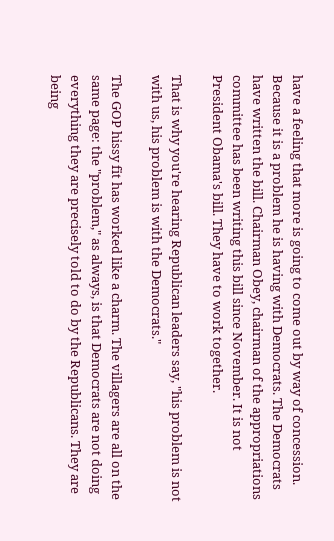have a feeling that more is going to come out by way of concession. Because it is a problem he is having with Democrats. The Democrats have written the bill. Chairman Obey, chairman of the appropriations committee has been writing this bill since November. It is not President Obama's bill. They have to work together.

That is why you're hearing Republican leaders say, "his problem is not with us, his problem is with the Democrats."

The GOP hissy fit has worked like a charm. The villagers are all on the same page: the "problem," as always, is that Democrats are not doing everything they are precisely told to do by the Republicans. They are being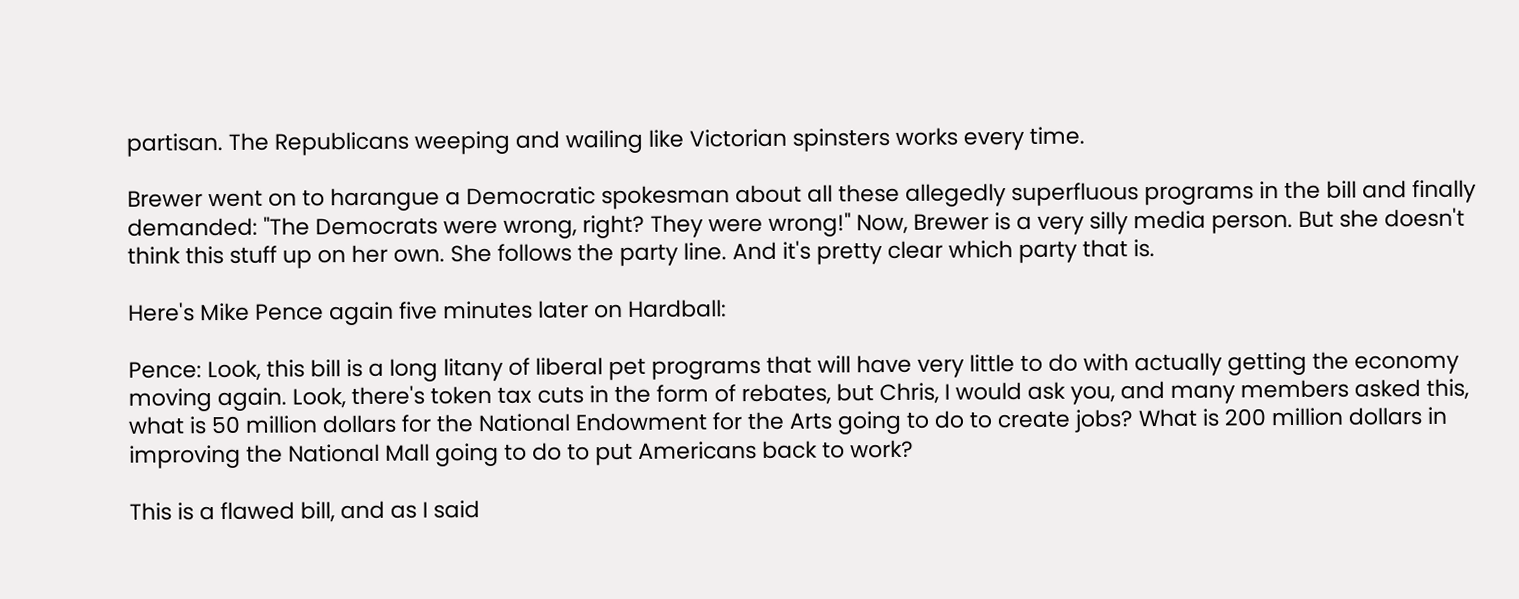partisan. The Republicans weeping and wailing like Victorian spinsters works every time.

Brewer went on to harangue a Democratic spokesman about all these allegedly superfluous programs in the bill and finally demanded: "The Democrats were wrong, right? They were wrong!" Now, Brewer is a very silly media person. But she doesn't think this stuff up on her own. She follows the party line. And it's pretty clear which party that is.

Here's Mike Pence again five minutes later on Hardball:

Pence: Look, this bill is a long litany of liberal pet programs that will have very little to do with actually getting the economy moving again. Look, there's token tax cuts in the form of rebates, but Chris, I would ask you, and many members asked this, what is 50 million dollars for the National Endowment for the Arts going to do to create jobs? What is 200 million dollars in improving the National Mall going to do to put Americans back to work?

This is a flawed bill, and as I said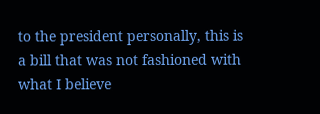to the president personally, this is a bill that was not fashioned with what I believe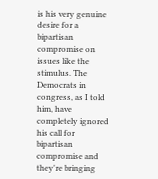is his very genuine desire for a bipartisan compromise on issues like the stimulus. The Democrats in congress, as I told him, have completely ignored his call for bipartisan compromise and they're bringing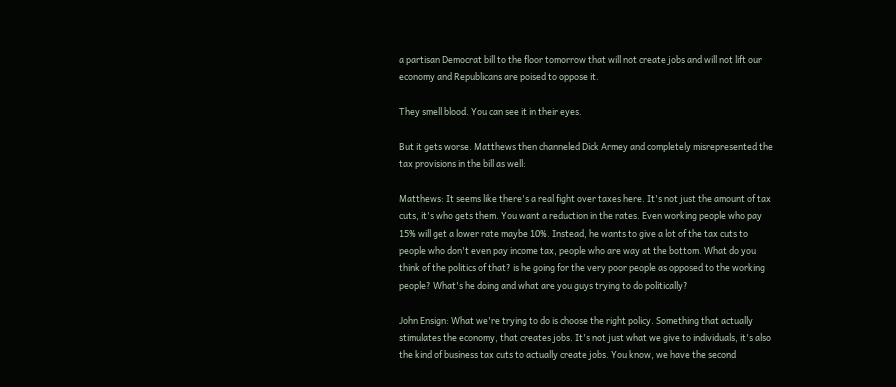a partisan Democrat bill to the floor tomorrow that will not create jobs and will not lift our economy and Republicans are poised to oppose it.

They smell blood. You can see it in their eyes.

But it gets worse. Matthews then channeled Dick Armey and completely misrepresented the tax provisions in the bill as well:

Matthews: It seems like there's a real fight over taxes here. It's not just the amount of tax cuts, it's who gets them. You want a reduction in the rates. Even working people who pay 15% will get a lower rate maybe 10%. Instead, he wants to give a lot of the tax cuts to people who don't even pay income tax, people who are way at the bottom. What do you think of the politics of that? is he going for the very poor people as opposed to the working people? What's he doing and what are you guys trying to do politically?

John Ensign: What we're trying to do is choose the right policy. Something that actually stimulates the economy, that creates jobs. It's not just what we give to individuals, it's also the kind of business tax cuts to actually create jobs. You know, we have the second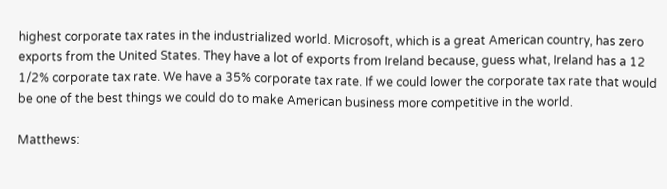highest corporate tax rates in the industrialized world. Microsoft, which is a great American country, has zero exports from the United States. They have a lot of exports from Ireland because, guess what, Ireland has a 12 1/2% corporate tax rate. We have a 35% corporate tax rate. If we could lower the corporate tax rate that would be one of the best things we could do to make American business more competitive in the world.

Matthews: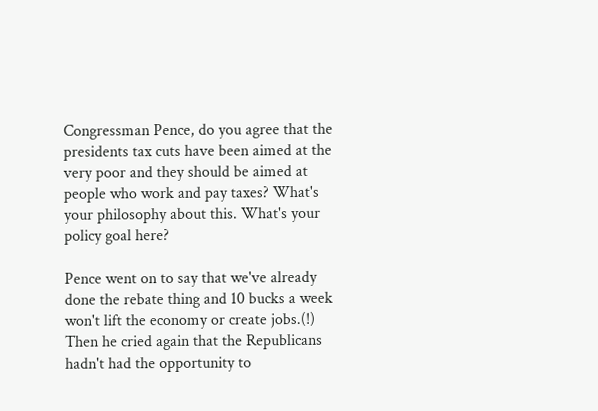Congressman Pence, do you agree that the presidents tax cuts have been aimed at the very poor and they should be aimed at people who work and pay taxes? What's your philosophy about this. What's your policy goal here?

Pence went on to say that we've already done the rebate thing and 10 bucks a week won't lift the economy or create jobs.(!) Then he cried again that the Republicans hadn't had the opportunity to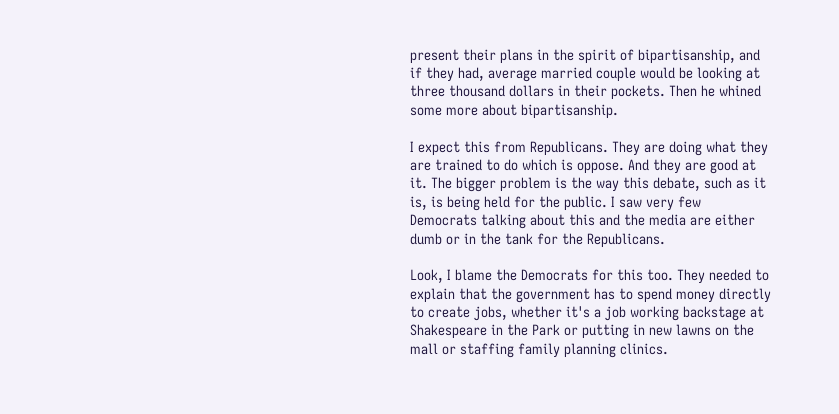present their plans in the spirit of bipartisanship, and if they had, average married couple would be looking at three thousand dollars in their pockets. Then he whined some more about bipartisanship.

I expect this from Republicans. They are doing what they are trained to do which is oppose. And they are good at it. The bigger problem is the way this debate, such as it is, is being held for the public. I saw very few Democrats talking about this and the media are either dumb or in the tank for the Republicans.

Look, I blame the Democrats for this too. They needed to explain that the government has to spend money directly to create jobs, whether it's a job working backstage at Shakespeare in the Park or putting in new lawns on the mall or staffing family planning clinics.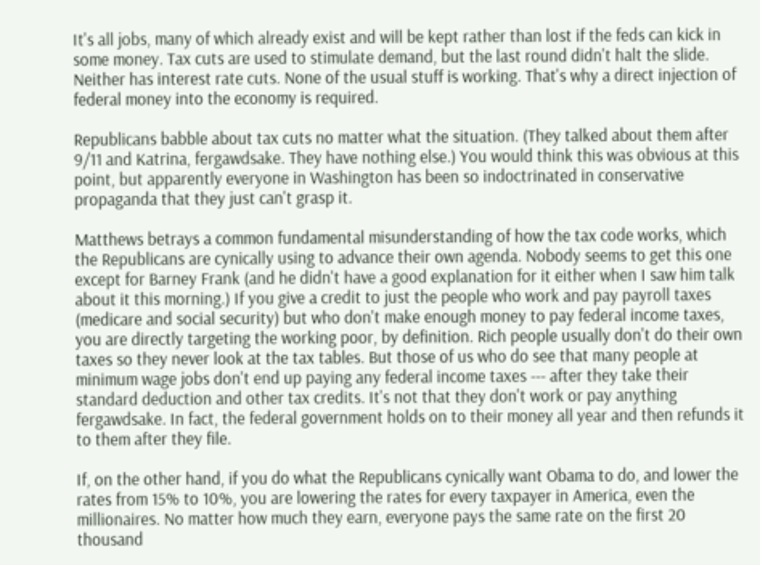It's all jobs, many of which already exist and will be kept rather than lost if the feds can kick in some money. Tax cuts are used to stimulate demand, but the last round didn't halt the slide. Neither has interest rate cuts. None of the usual stuff is working. That's why a direct injection of federal money into the economy is required.

Republicans babble about tax cuts no matter what the situation. (They talked about them after 9/11 and Katrina, fergawdsake. They have nothing else.) You would think this was obvious at this point, but apparently everyone in Washington has been so indoctrinated in conservative propaganda that they just can't grasp it.

Matthews betrays a common fundamental misunderstanding of how the tax code works, which the Republicans are cynically using to advance their own agenda. Nobody seems to get this one except for Barney Frank (and he didn't have a good explanation for it either when I saw him talk about it this morning.) If you give a credit to just the people who work and pay payroll taxes (medicare and social security) but who don't make enough money to pay federal income taxes, you are directly targeting the working poor, by definition. Rich people usually don't do their own taxes so they never look at the tax tables. But those of us who do see that many people at minimum wage jobs don't end up paying any federal income taxes --- after they take their standard deduction and other tax credits. It's not that they don't work or pay anything fergawdsake. In fact, the federal government holds on to their money all year and then refunds it to them after they file.

If, on the other hand, if you do what the Republicans cynically want Obama to do, and lower the rates from 15% to 10%, you are lowering the rates for every taxpayer in America, even the millionaires. No matter how much they earn, everyone pays the same rate on the first 20 thousand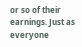or so of their earnings. Just as everyone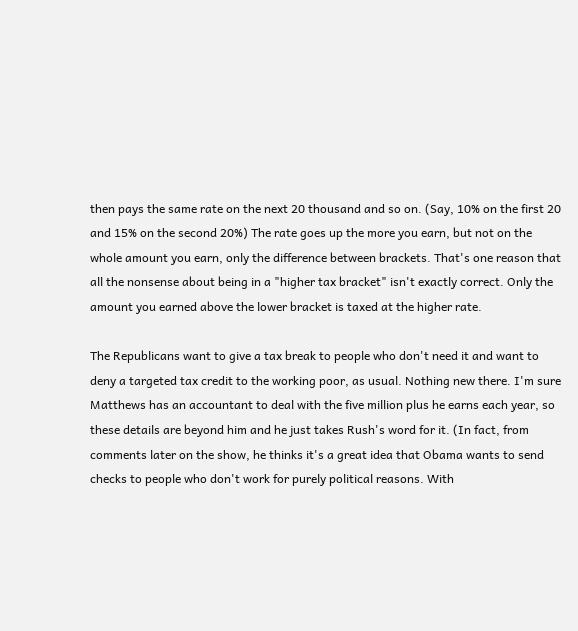then pays the same rate on the next 20 thousand and so on. (Say, 10% on the first 20 and 15% on the second 20%) The rate goes up the more you earn, but not on the whole amount you earn, only the difference between brackets. That's one reason that all the nonsense about being in a "higher tax bracket" isn't exactly correct. Only the amount you earned above the lower bracket is taxed at the higher rate.

The Republicans want to give a tax break to people who don't need it and want to deny a targeted tax credit to the working poor, as usual. Nothing new there. I'm sure Matthews has an accountant to deal with the five million plus he earns each year, so these details are beyond him and he just takes Rush's word for it. (In fact, from comments later on the show, he thinks it's a great idea that Obama wants to send checks to people who don't work for purely political reasons. With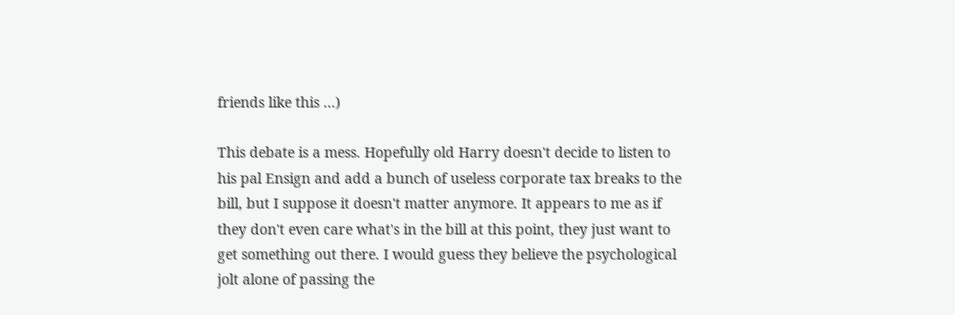friends like this ...)

This debate is a mess. Hopefully old Harry doesn't decide to listen to his pal Ensign and add a bunch of useless corporate tax breaks to the bill, but I suppose it doesn't matter anymore. It appears to me as if they don't even care what's in the bill at this point, they just want to get something out there. I would guess they believe the psychological jolt alone of passing the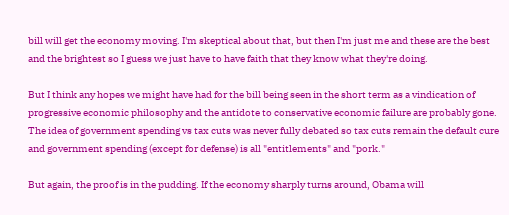bill will get the economy moving. I'm skeptical about that, but then I'm just me and these are the best and the brightest so I guess we just have to have faith that they know what they're doing.

But I think any hopes we might have had for the bill being seen in the short term as a vindication of progressive economic philosophy and the antidote to conservative economic failure are probably gone. The idea of government spending vs tax cuts was never fully debated so tax cuts remain the default cure and government spending (except for defense) is all "entitlements" and "pork."

But again, the proof is in the pudding. If the economy sharply turns around, Obama will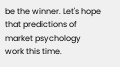be the winner. Let's hope that predictions of market psychology work this time.